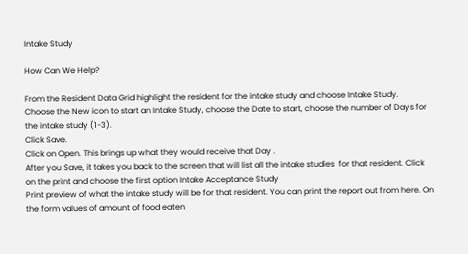Intake Study

How Can We Help?

From the Resident Data Grid highlight the resident for the intake study and choose Intake Study.
Choose the New icon to start an Intake Study, choose the Date to start, choose the number of Days for the intake study (1-3).
Click Save.
Click on Open. This brings up what they would receive that Day .
After you Save, it takes you back to the screen that will list all the intake studies  for that resident. Click on the print and choose the first option Intake Acceptance Study
Print preview of what the intake study will be for that resident. You can print the report out from here. On the form values of amount of food eaten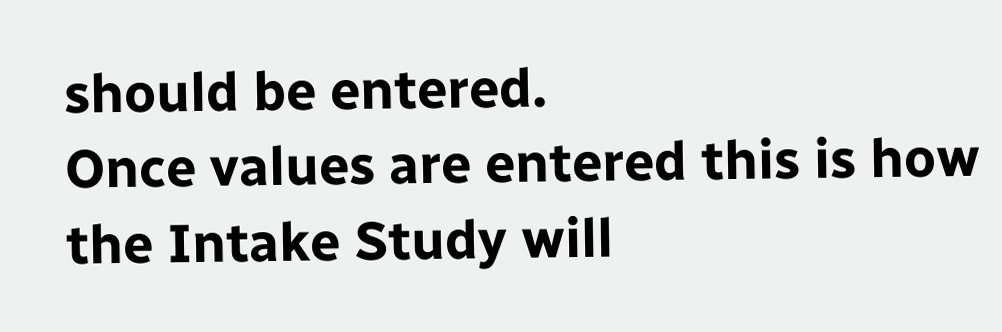should be entered.
Once values are entered this is how the Intake Study will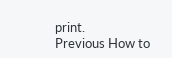print.
Previous How to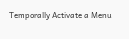Temporally Activate a Menu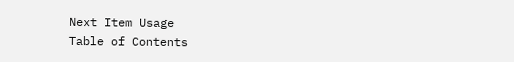Next Item Usage
Table of Contents